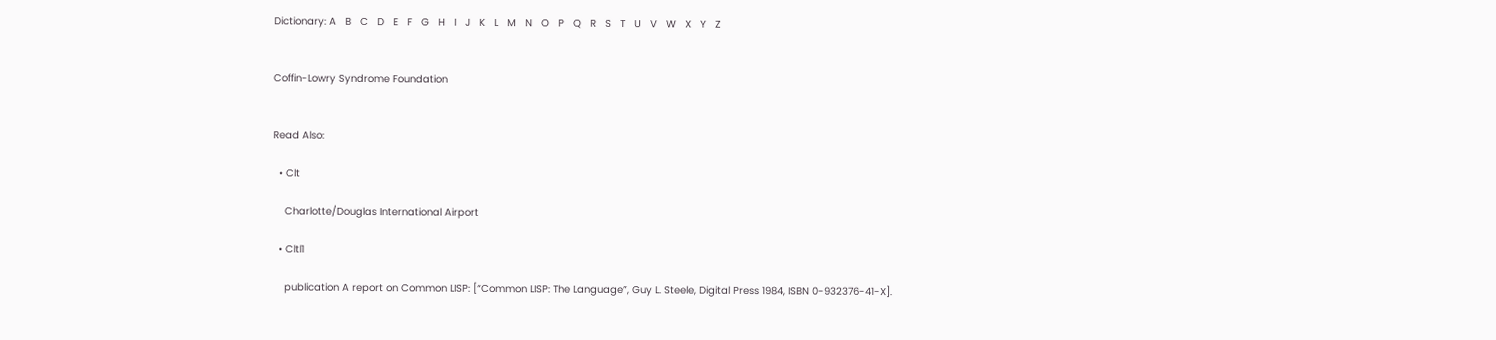Dictionary: A   B   C   D   E   F   G   H   I   J   K   L   M   N   O   P   Q   R   S   T   U   V   W   X   Y   Z


Coffin-Lowry Syndrome Foundation


Read Also:

  • Clt

    Charlotte/Douglas International Airport

  • Cltl1

    publication A report on Common LISP: [“Common LISP: The Language”, Guy L. Steele, Digital Press 1984, ISBN 0-932376-41-X].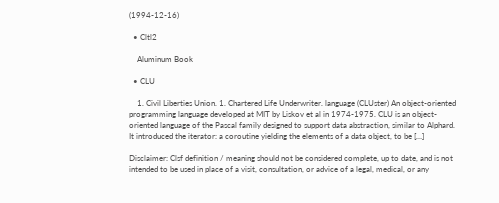(1994-12-16)

  • Cltl2

    Aluminum Book

  • CLU

    1. Civil Liberties Union. 1. Chartered Life Underwriter. language (CLUster) An object-oriented programming language developed at MIT by Liskov et al in 1974-1975. CLU is an object-oriented language of the Pascal family designed to support data abstraction, similar to Alphard. It introduced the iterator: a coroutine yielding the elements of a data object, to be […]

Disclaimer: Clsf definition / meaning should not be considered complete, up to date, and is not intended to be used in place of a visit, consultation, or advice of a legal, medical, or any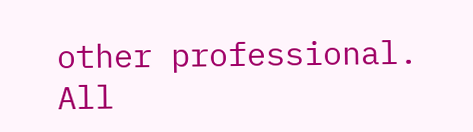other professional. All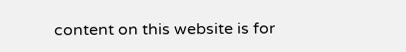content on this website is for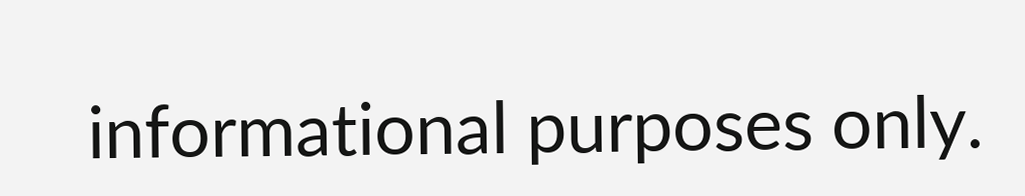informational purposes only.